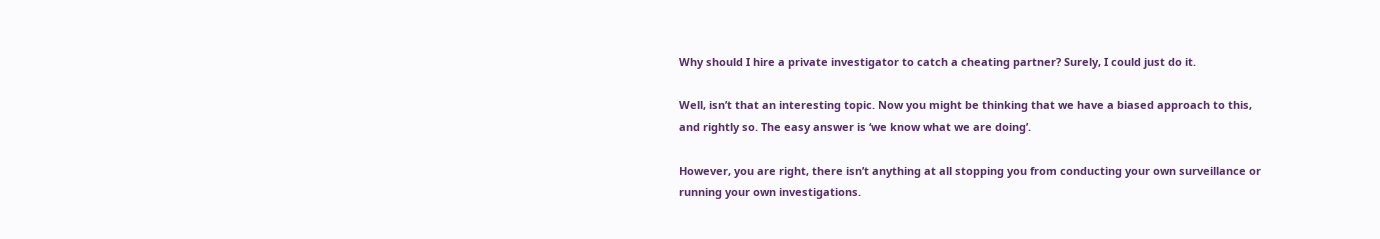Why should I hire a private investigator to catch a cheating partner? Surely, I could just do it.

Well, isn’t that an interesting topic. Now you might be thinking that we have a biased approach to this, and rightly so. The easy answer is ‘we know what we are doing’.

However, you are right, there isn’t anything at all stopping you from conducting your own surveillance or running your own investigations.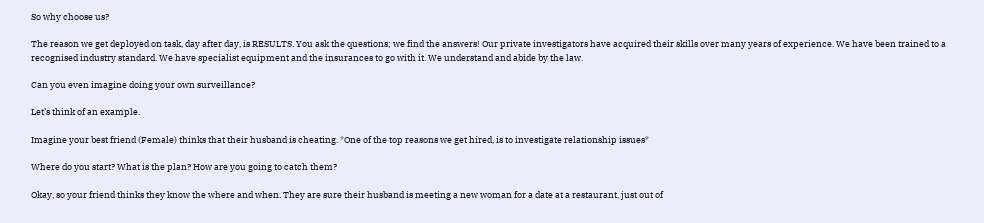So why choose us?

The reason we get deployed on task, day after day, is RESULTS. You ask the questions; we find the answers! Our private investigators have acquired their skills over many years of experience. We have been trained to a recognised industry standard. We have specialist equipment and the insurances to go with it. We understand and abide by the law.

Can you even imagine doing your own surveillance?

Let’s think of an example.

Imagine your best friend (Female) thinks that their husband is cheating. *One of the top reasons we get hired, is to investigate relationship issues*

Where do you start? What is the plan? How are you going to catch them?

Okay, so your friend thinks they know the where and when. They are sure their husband is meeting a new woman for a date at a restaurant, just out of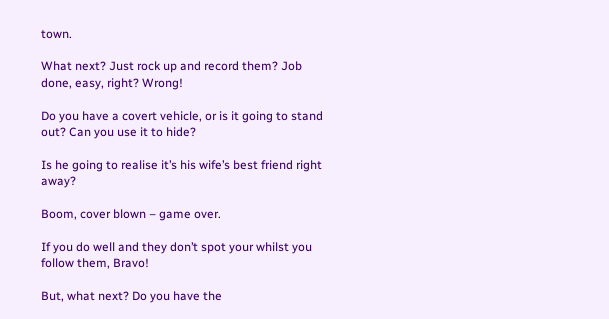town.

What next? Just rock up and record them? Job done, easy, right? Wrong!

Do you have a covert vehicle, or is it going to stand out? Can you use it to hide?

Is he going to realise it’s his wife’s best friend right away?

Boom, cover blown – game over.

If you do well and they don’t spot your whilst you follow them, Bravo!

But, what next? Do you have the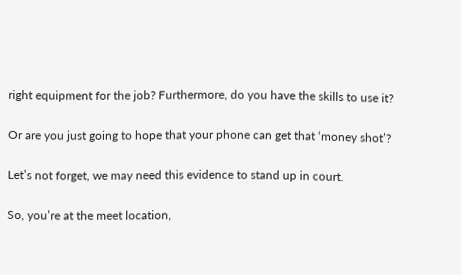right equipment for the job? Furthermore, do you have the skills to use it?

Or are you just going to hope that your phone can get that ‘money shot’?

Let’s not forget, we may need this evidence to stand up in court.

So, you’re at the meet location,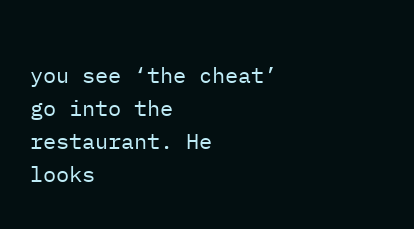you see ‘the cheat’ go into the restaurant. He looks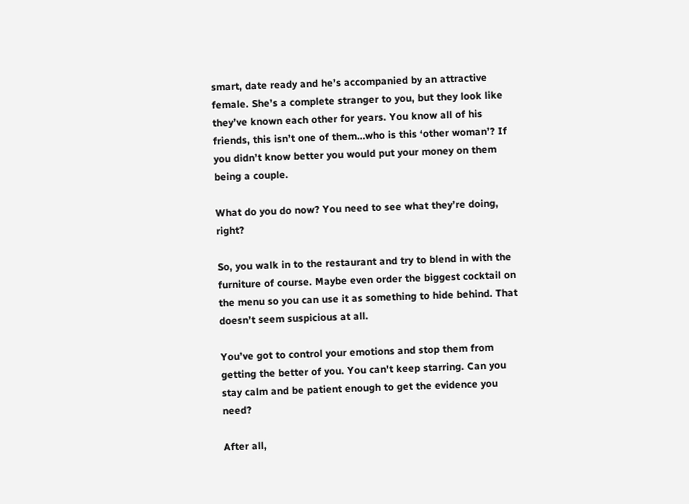smart, date ready and he’s accompanied by an attractive female. She’s a complete stranger to you, but they look like they’ve known each other for years. You know all of his friends, this isn’t one of them…who is this ‘other woman’? If you didn’t know better you would put your money on them being a couple.

What do you do now? You need to see what they’re doing, right?

So, you walk in to the restaurant and try to blend in with the furniture of course. Maybe even order the biggest cocktail on the menu so you can use it as something to hide behind. That doesn’t seem suspicious at all.

You’ve got to control your emotions and stop them from getting the better of you. You can't keep starring. Can you stay calm and be patient enough to get the evidence you need?

After all,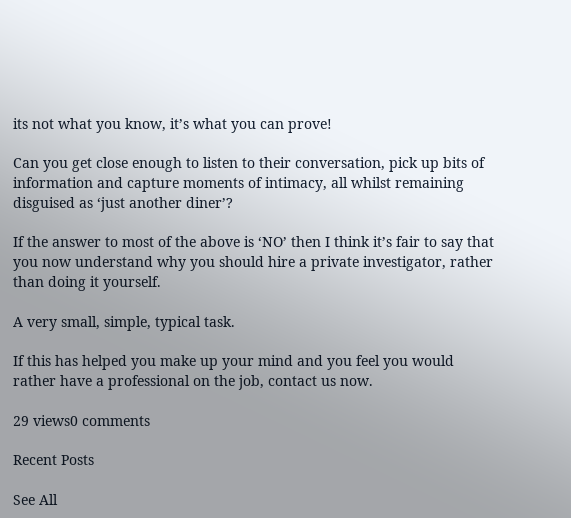its not what you know, it’s what you can prove!

Can you get close enough to listen to their conversation, pick up bits of information and capture moments of intimacy, all whilst remaining disguised as ‘just another diner’?

If the answer to most of the above is ‘NO’ then I think it’s fair to say that you now understand why you should hire a private investigator, rather than doing it yourself.

A very small, simple, typical task.

If this has helped you make up your mind and you feel you would rather have a professional on the job, contact us now.

29 views0 comments

Recent Posts

See All